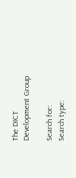The DICT Development Group

Search for:
Search type: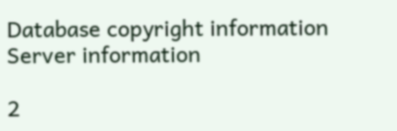Database copyright information
Server information

2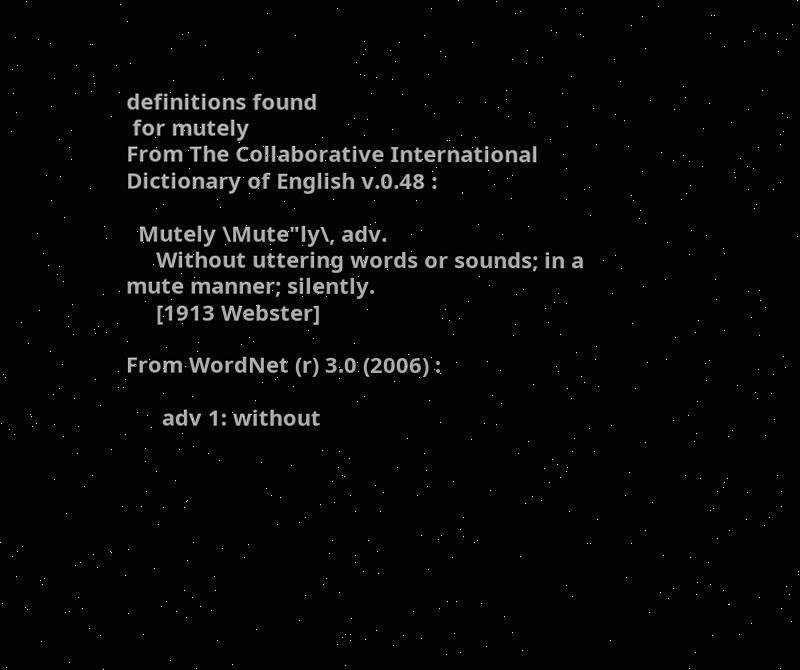definitions found
 for mutely
From The Collaborative International Dictionary of English v.0.48 :

  Mutely \Mute"ly\, adv.
     Without uttering words or sounds; in a mute manner; silently.
     [1913 Webster]

From WordNet (r) 3.0 (2006) :

      adv 1: without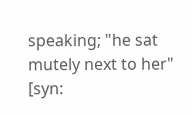speaking; "he sat mutely next to her" [syn: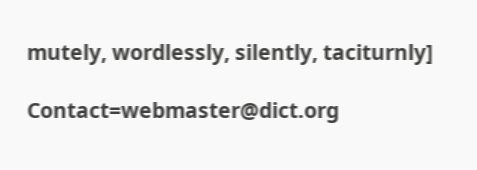mutely, wordlessly, silently, taciturnly]

Contact=webmaster@dict.org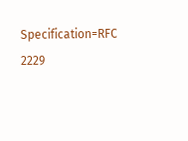Specification=RFC 2229